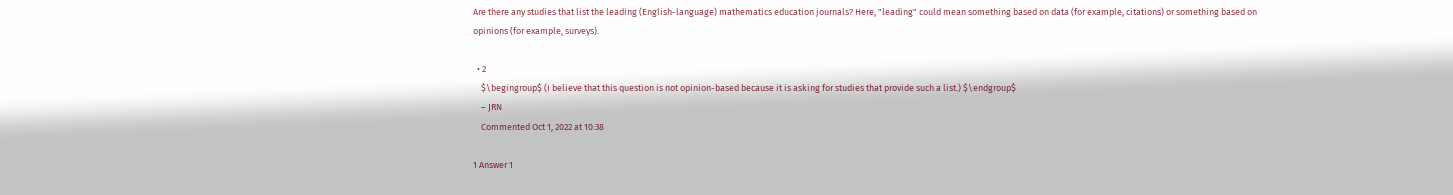Are there any studies that list the leading (English-language) mathematics education journals? Here, "leading" could mean something based on data (for example, citations) or something based on opinions (for example, surveys).

  • 2
    $\begingroup$ (I believe that this question is not opinion-based because it is asking for studies that provide such a list.) $\endgroup$
    – JRN
    Commented Oct 1, 2022 at 10:38

1 Answer 1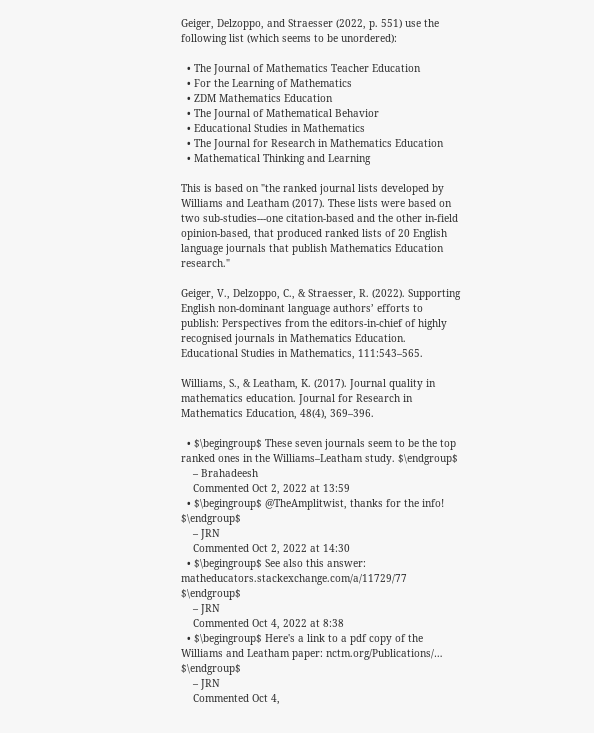Geiger, Delzoppo, and Straesser (2022, p. 551) use the following list (which seems to be unordered):

  • The Journal of Mathematics Teacher Education
  • For the Learning of Mathematics
  • ZDM Mathematics Education
  • The Journal of Mathematical Behavior
  • Educational Studies in Mathematics
  • The Journal for Research in Mathematics Education
  • Mathematical Thinking and Learning

This is based on "the ranked journal lists developed by Williams and Leatham (2017). These lists were based on two sub-studies---one citation-based and the other in-field opinion-based, that produced ranked lists of 20 English language journals that publish Mathematics Education research."

Geiger, V., Delzoppo, C., & Straesser, R. (2022). Supporting English non‑dominant language authors’ efforts to publish: Perspectives from the editors‑in‑chief of highly recognised journals in Mathematics Education. Educational Studies in Mathematics, 111:543–565.

Williams, S., & Leatham, K. (2017). Journal quality in mathematics education. Journal for Research in Mathematics Education, 48(4), 369–396.

  • $\begingroup$ These seven journals seem to be the top ranked ones in the Williams–Leatham study. $\endgroup$
    – Brahadeesh
    Commented Oct 2, 2022 at 13:59
  • $\begingroup$ @TheAmplitwist, thanks for the info! $\endgroup$
    – JRN
    Commented Oct 2, 2022 at 14:30
  • $\begingroup$ See also this answer: matheducators.stackexchange.com/a/11729/77 $\endgroup$
    – JRN
    Commented Oct 4, 2022 at 8:38
  • $\begingroup$ Here's a link to a pdf copy of the Williams and Leatham paper: nctm.org/Publications/… $\endgroup$
    – JRN
    Commented Oct 4,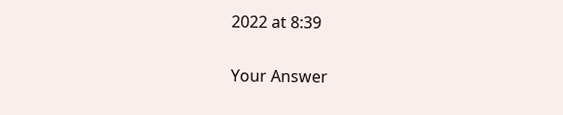2022 at 8:39

Your Answer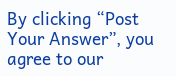By clicking “Post Your Answer”, you agree to our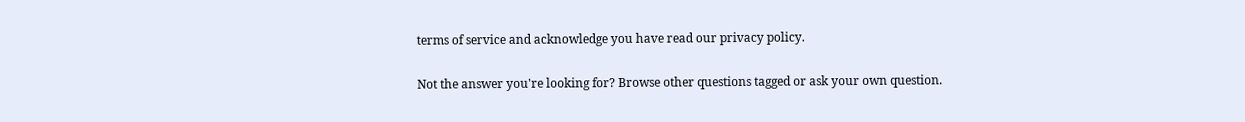terms of service and acknowledge you have read our privacy policy.

Not the answer you're looking for? Browse other questions tagged or ask your own question.